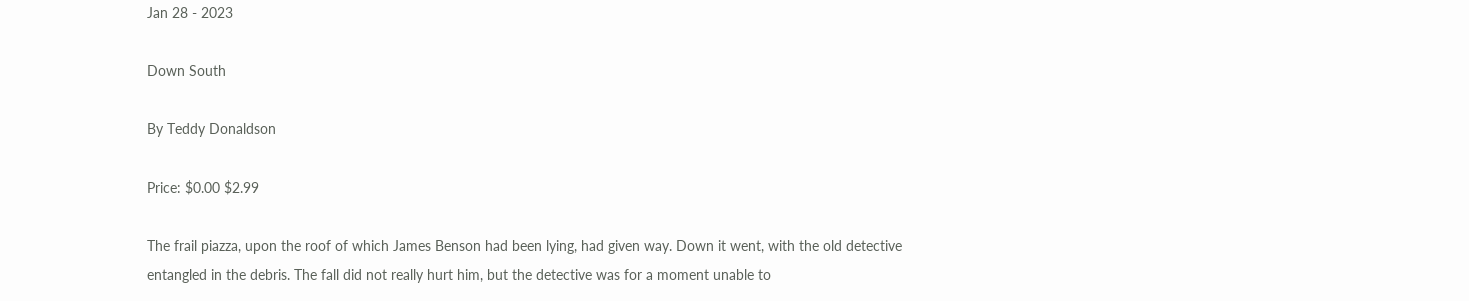Jan 28 - 2023

Down South

By Teddy Donaldson

Price: $0.00 $2.99

The frail piazza, upon the roof of which James Benson had been lying, had given way. Down it went, with the old detective entangled in the debris. The fall did not really hurt him, but the detective was for a moment unable to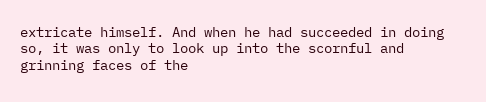extricate himself. And when he had succeeded in doing so, it was only to look up into the scornful and grinning faces of the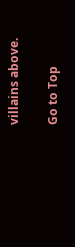villains above.

Go to Top